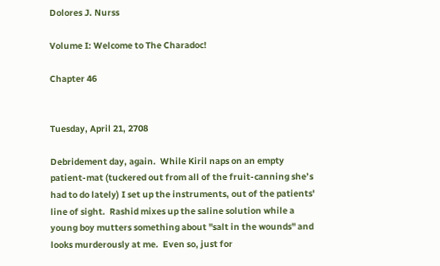Dolores J. Nurss

Volume I: Welcome to The Charadoc!

Chapter 46


Tuesday, April 21, 2708

Debridement day, again.  While Kiril naps on an empty patient-mat (tuckered out from all of the fruit-canning she’s had to do lately) I set up the instruments, out of the patients' line of sight.  Rashid mixes up the saline solution while a young boy mutters something about "salt in the wounds" and looks murderously at me.  Even so, just for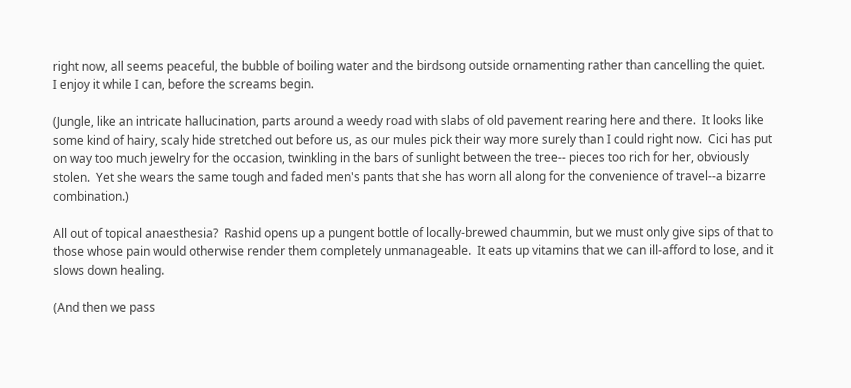right now, all seems peaceful, the bubble of boiling water and the birdsong outside ornamenting rather than cancelling the quiet.  I enjoy it while I can, before the screams begin.

(Jungle, like an intricate hallucination, parts around a weedy road with slabs of old pavement rearing here and there.  It looks like some kind of hairy, scaly hide stretched out before us, as our mules pick their way more surely than I could right now.  Cici has put on way too much jewelry for the occasion, twinkling in the bars of sunlight between the tree-- pieces too rich for her, obviously stolen.  Yet she wears the same tough and faded men's pants that she has worn all along for the convenience of travel--a bizarre combination.)

All out of topical anaesthesia?  Rashid opens up a pungent bottle of locally-brewed chaummin, but we must only give sips of that to those whose pain would otherwise render them completely unmanageable.  It eats up vitamins that we can ill-afford to lose, and it slows down healing.

(And then we pass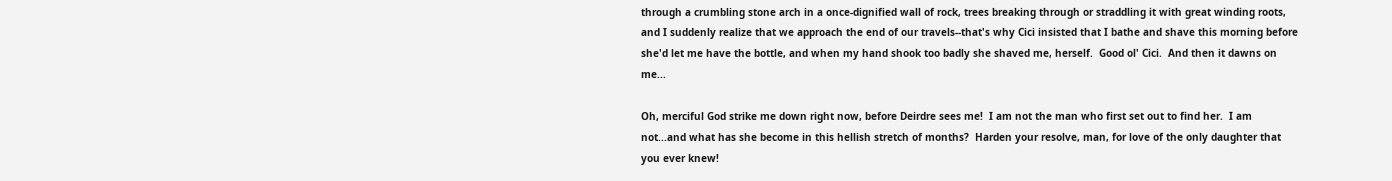through a crumbling stone arch in a once-dignified wall of rock, trees breaking through or straddling it with great winding roots, and I suddenly realize that we approach the end of our travels--that's why Cici insisted that I bathe and shave this morning before she'd let me have the bottle, and when my hand shook too badly she shaved me, herself.  Good ol' Cici.  And then it dawns on me...

Oh, merciful God strike me down right now, before Deirdre sees me!  I am not the man who first set out to find her.  I am not...and what has she become in this hellish stretch of months?  Harden your resolve, man, for love of the only daughter that you ever knew!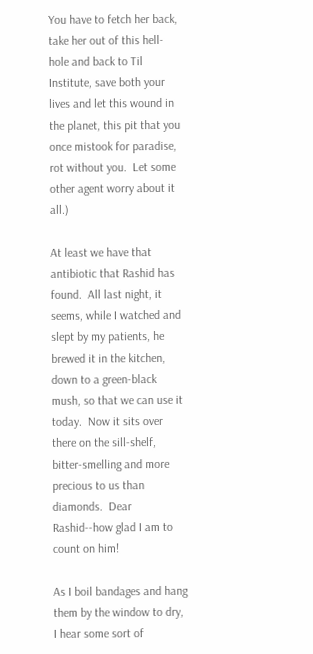You have to fetch her back, take her out of this hell-hole and back to Til Institute, save both your lives and let this wound in the planet, this pit that you once mistook for paradise, rot without you.  Let some other agent worry about it all.)

At least we have that antibiotic that Rashid has found.  All last night, it seems, while I watched and slept by my patients, he brewed it in the kitchen, down to a green-black mush, so that we can use it today.  Now it sits over there on the sill-shelf, bitter-smelling and more precious to us than diamonds.  Dear Rashid--how glad I am to count on him!

As I boil bandages and hang them by the window to dry, I hear some sort of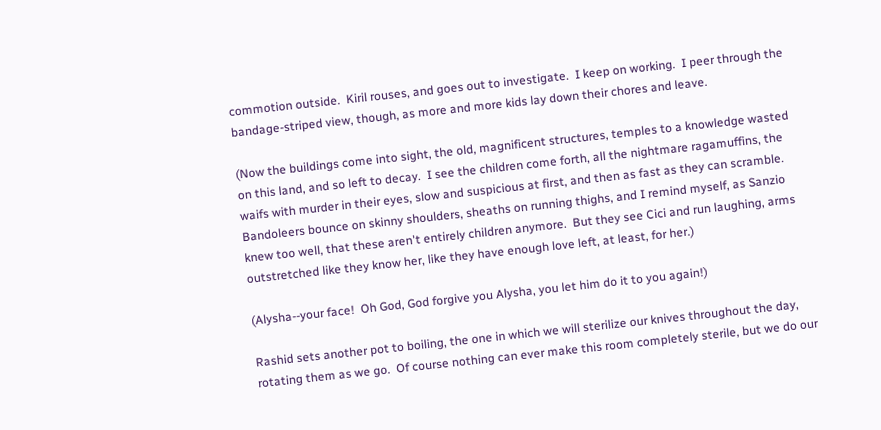commotion outside.  Kiril rouses, and goes out to investigate.  I keep on working.  I peer through the bandage-striped view, though, as more and more kids lay down their chores and leave.

(Now the buildings come into sight, the old, magnificent structures, temples to a knowledge wasted on this land, and so left to decay.  I see the children come forth, all the nightmare ragamuffins, the waifs with murder in their eyes, slow and suspicious at first, and then as fast as they can scramble.  Bandoleers bounce on skinny shoulders, sheaths on running thighs, and I remind myself, as Sanzio knew too well, that these aren't entirely children anymore.  But they see Cici and run laughing, arms outstretched like they know her, like they have enough love left, at least, for her.)

(Alysha--your face!  Oh God, God forgive you Alysha, you let him do it to you again!)

Rashid sets another pot to boiling, the one in which we will sterilize our knives throughout the day, rotating them as we go.  Of course nothing can ever make this room completely sterile, but we do our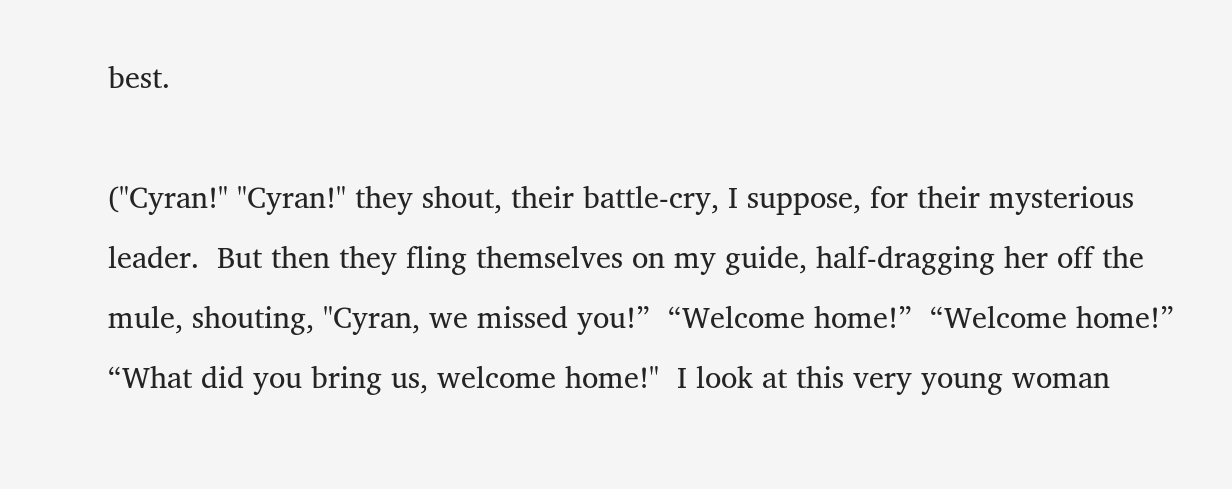best.

("Cyran!" "Cyran!" they shout, their battle-cry, I suppose, for their mysterious leader.  But then they fling themselves on my guide, half-dragging her off the mule, shouting, "Cyran, we missed you!”  “Welcome home!”  “Welcome home!”  “What did you bring us, welcome home!"  I look at this very young woman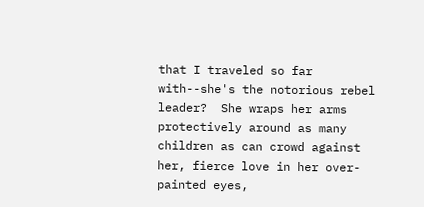that I traveled so far with--she's the notorious rebel leader?  She wraps her arms protectively around as many children as can crowd against her, fierce love in her over-painted eyes,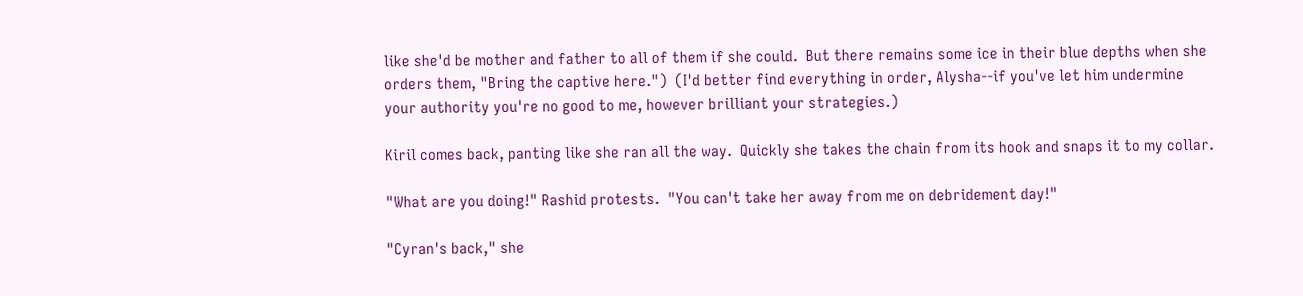like she'd be mother and father to all of them if she could.  But there remains some ice in their blue depths when she orders them, "Bring the captive here.")  (I'd better find everything in order, Alysha--if you've let him undermine your authority you're no good to me, however brilliant your strategies.)

Kiril comes back, panting like she ran all the way.  Quickly she takes the chain from its hook and snaps it to my collar.

"What are you doing!" Rashid protests.  "You can't take her away from me on debridement day!"

"Cyran's back," she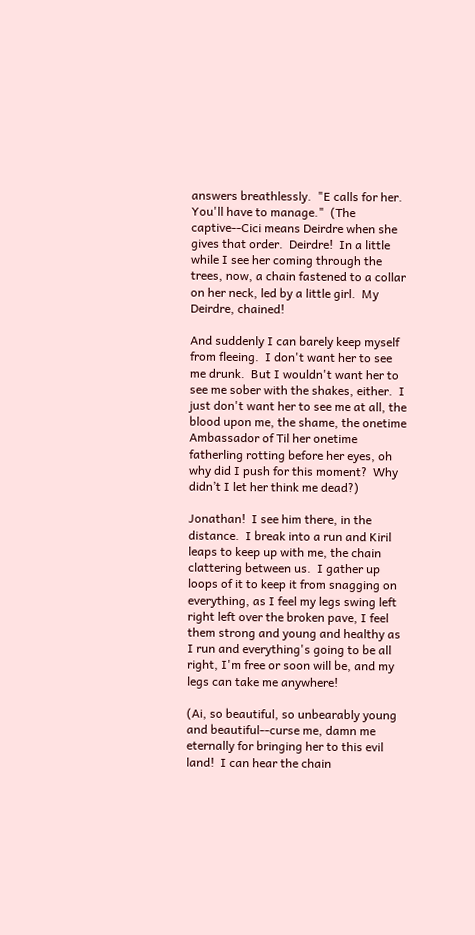answers breathlessly.  "E calls for her.  You'll have to manage."  (The captive--Cici means Deirdre when she gives that order.  Deirdre!  In a little while I see her coming through the trees, now, a chain fastened to a collar on her neck, led by a little girl.  My Deirdre, chained!

And suddenly I can barely keep myself from fleeing.  I don't want her to see me drunk.  But I wouldn't want her to see me sober with the shakes, either.  I just don't want her to see me at all, the blood upon me, the shame, the onetime Ambassador of Til her onetime fatherling rotting before her eyes, oh why did I push for this moment?  Why didn’t I let her think me dead?)

Jonathan!  I see him there, in the distance.  I break into a run and Kiril leaps to keep up with me, the chain clattering between us.  I gather up loops of it to keep it from snagging on everything, as I feel my legs swing left right left over the broken pave, I feel them strong and young and healthy as I run and everything's going to be all right, I'm free or soon will be, and my legs can take me anywhere!

(Ai, so beautiful, so unbearably young and beautiful--curse me, damn me eternally for bringing her to this evil land!  I can hear the chain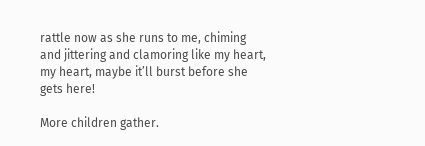rattle now as she runs to me, chiming and jittering and clamoring like my heart, my heart, maybe it’ll burst before she gets here!

More children gather.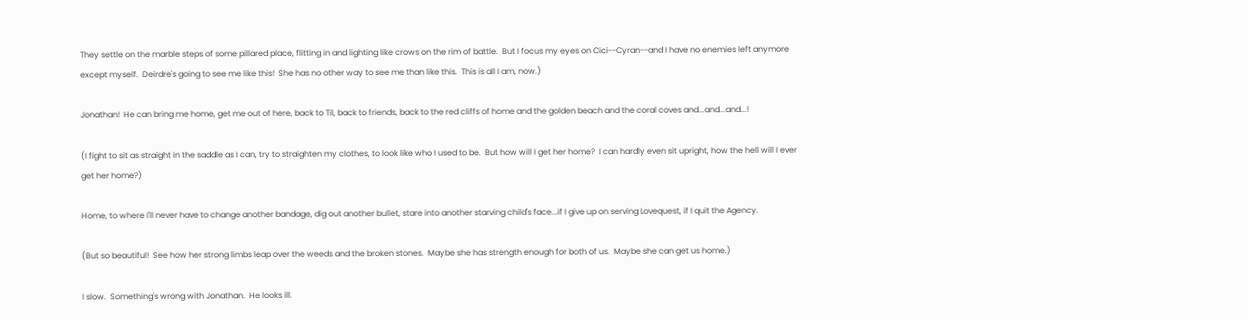They settle on the marble steps of some pillared place, flitting in and lighting like crows on the rim of battle.  But I focus my eyes on Cici--Cyran--and I have no enemies left anymore except myself.  Deirdre's going to see me like this!  She has no other way to see me than like this.  This is all I am, now.)

Jonathan!  He can bring me home, get me out of here, back to Til, back to friends, back to the red cliffs of home and the golden beach and the coral coves and...and...and...!

(I fight to sit as straight in the saddle as I can, try to straighten my clothes, to look like who I used to be.  But how will I get her home?  I can hardly even sit upright, how the hell will I ever get her home?)

Home, to where I'll never have to change another bandage, dig out another bullet, stare into another starving child's face...if I give up on serving Lovequest, if I quit the Agency.

(But so beautiful!  See how her strong limbs leap over the weeds and the broken stones.  Maybe she has strength enough for both of us.  Maybe she can get us home.)

I slow.  Something's wrong with Jonathan.  He looks ill.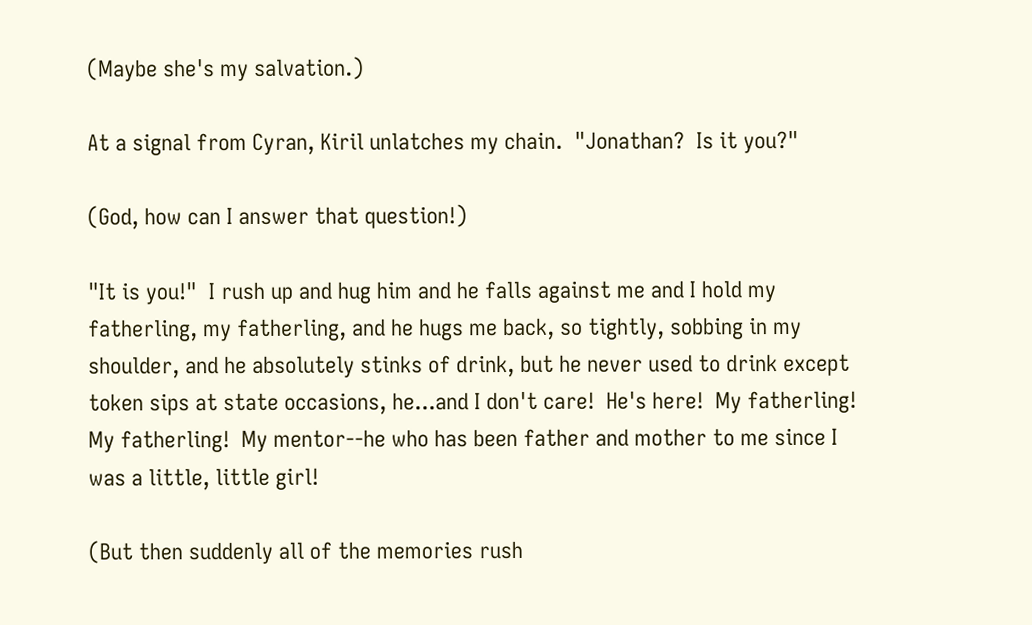(Maybe she's my salvation.)

At a signal from Cyran, Kiril unlatches my chain.  "Jonathan?  Is it you?"

(God, how can I answer that question!)

"It is you!"  I rush up and hug him and he falls against me and I hold my fatherling, my fatherling, and he hugs me back, so tightly, sobbing in my shoulder, and he absolutely stinks of drink, but he never used to drink except token sips at state occasions, he...and I don't care!  He's here!  My fatherling!  My fatherling!  My mentor--he who has been father and mother to me since I was a little, little girl!

(But then suddenly all of the memories rush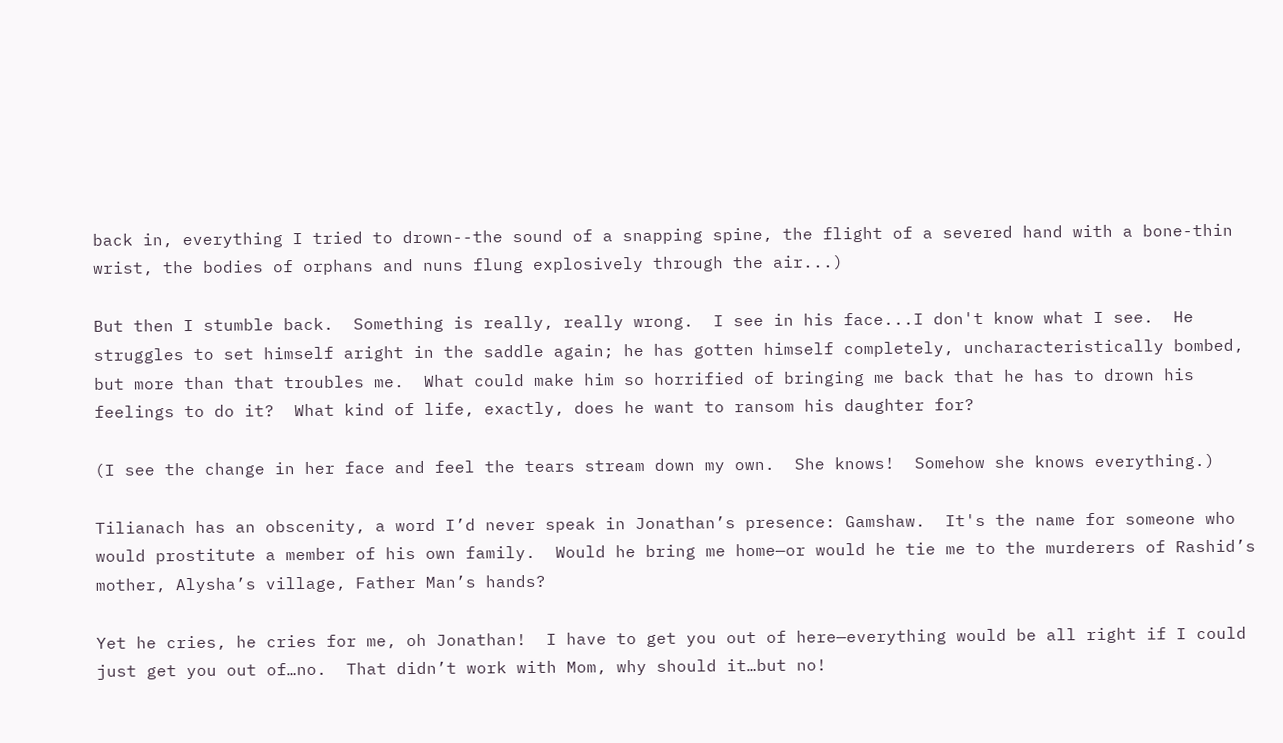back in, everything I tried to drown--the sound of a snapping spine, the flight of a severed hand with a bone-thin wrist, the bodies of orphans and nuns flung explosively through the air...)

But then I stumble back.  Something is really, really wrong.  I see in his face...I don't know what I see.  He struggles to set himself aright in the saddle again; he has gotten himself completely, uncharacteristically bombed, but more than that troubles me.  What could make him so horrified of bringing me back that he has to drown his feelings to do it?  What kind of life, exactly, does he want to ransom his daughter for?

(I see the change in her face and feel the tears stream down my own.  She knows!  Somehow she knows everything.)

Tilianach has an obscenity, a word I’d never speak in Jonathan’s presence: Gamshaw.  It's the name for someone who would prostitute a member of his own family.  Would he bring me home—or would he tie me to the murderers of Rashid’s mother, Alysha’s village, Father Man’s hands?

Yet he cries, he cries for me, oh Jonathan!  I have to get you out of here—everything would be all right if I could just get you out of…no.  That didn’t work with Mom, why should it…but no!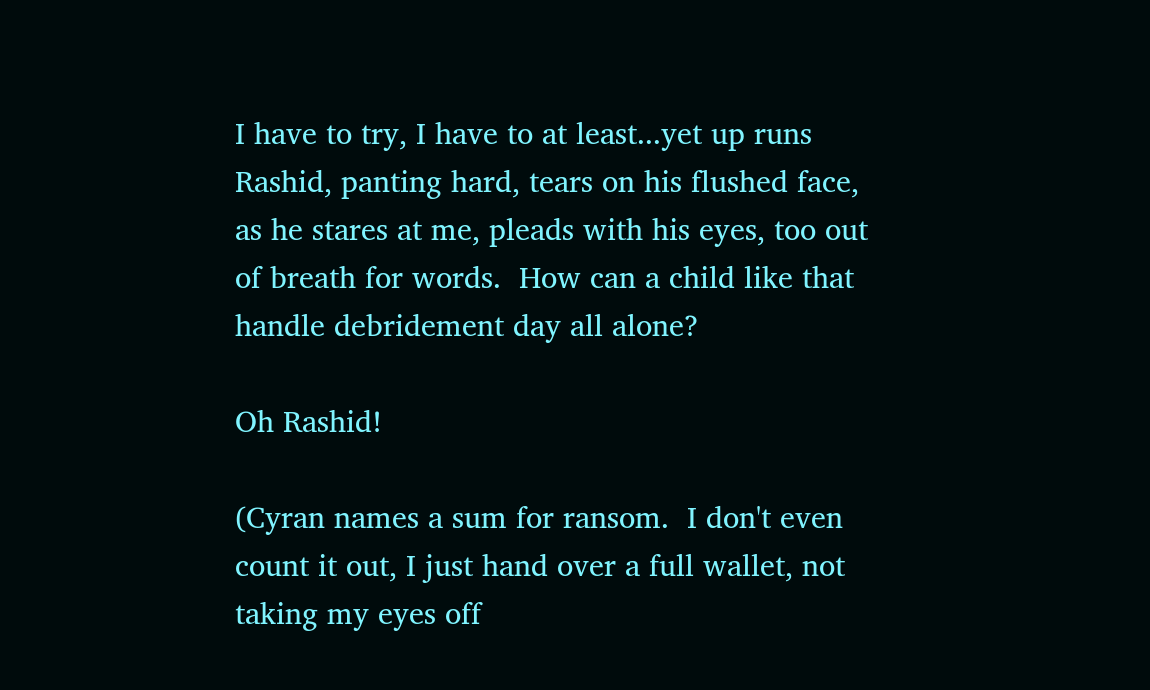I have to try, I have to at least...yet up runs Rashid, panting hard, tears on his flushed face, as he stares at me, pleads with his eyes, too out of breath for words.  How can a child like that handle debridement day all alone?

Oh Rashid!

(Cyran names a sum for ransom.  I don't even count it out, I just hand over a full wallet, not taking my eyes off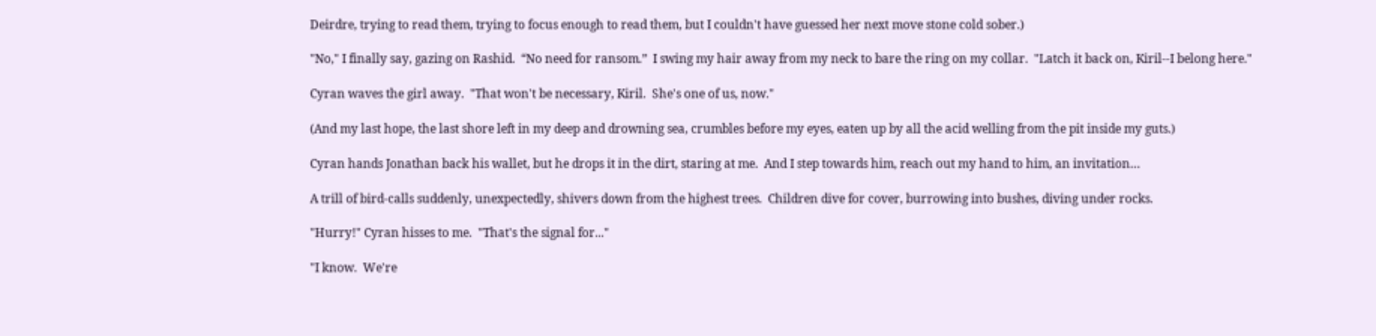Deirdre, trying to read them, trying to focus enough to read them, but I couldn't have guessed her next move stone cold sober.)

"No," I finally say, gazing on Rashid.  “No need for ransom.”  I swing my hair away from my neck to bare the ring on my collar.  "Latch it back on, Kiril--I belong here."

Cyran waves the girl away.  "That won't be necessary, Kiril.  She's one of us, now."

(And my last hope, the last shore left in my deep and drowning sea, crumbles before my eyes, eaten up by all the acid welling from the pit inside my guts.)

Cyran hands Jonathan back his wallet, but he drops it in the dirt, staring at me.  And I step towards him, reach out my hand to him, an invitation…

A trill of bird-calls suddenly, unexpectedly, shivers down from the highest trees.  Children dive for cover, burrowing into bushes, diving under rocks.

"Hurry!" Cyran hisses to me.  "That's the signal for..."

"I know.  We're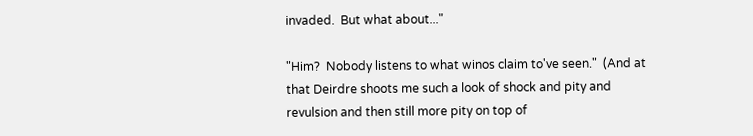invaded.  But what about..."

"Him?  Nobody listens to what winos claim to've seen."  (And at that Deirdre shoots me such a look of shock and pity and revulsion and then still more pity on top of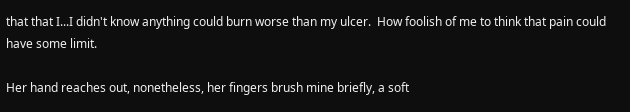that that I...I didn't know anything could burn worse than my ulcer.  How foolish of me to think that pain could have some limit.

Her hand reaches out, nonetheless, her fingers brush mine briefly, a soft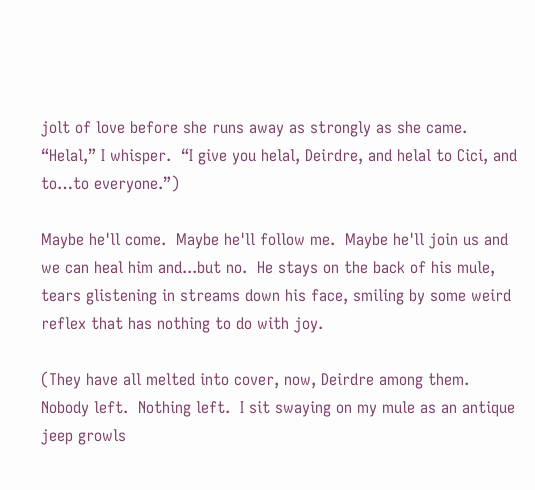jolt of love before she runs away as strongly as she came.  “Helal,” I whisper.  “I give you helal, Deirdre, and helal to Cici, and to…to everyone.”)

Maybe he'll come.  Maybe he'll follow me.  Maybe he'll join us and we can heal him and...but no.  He stays on the back of his mule, tears glistening in streams down his face, smiling by some weird reflex that has nothing to do with joy.

(They have all melted into cover, now, Deirdre among them.  Nobody left.  Nothing left.  I sit swaying on my mule as an antique jeep growls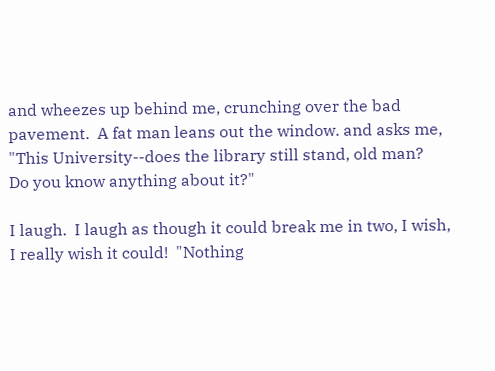and wheezes up behind me, crunching over the bad pavement.  A fat man leans out the window. and asks me, "This University--does the library still stand, old man?  Do you know anything about it?"

I laugh.  I laugh as though it could break me in two, I wish, I really wish it could!  "Nothing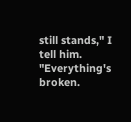still stands," I tell him.  "Everything's broken.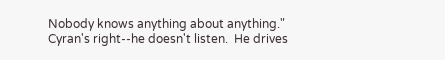Nobody knows anything about anything."  Cyran's right--he doesn't listen.  He drives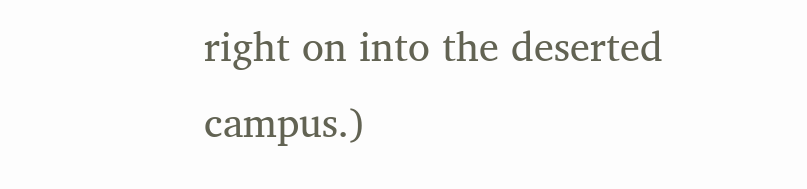right on into the deserted campus.)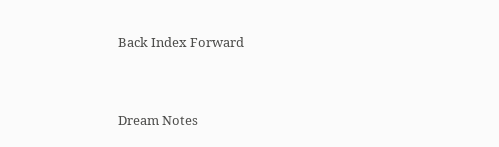Back Index Forward


Dream Notes